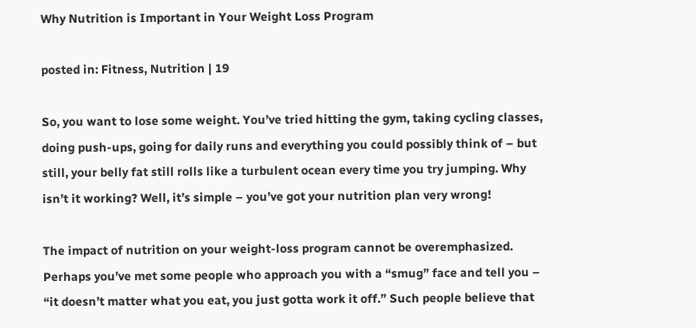Why Nutrition is Important in Your Weight Loss Program

posted in: Fitness, Nutrition | 19

So, you want to lose some weight. You’ve tried hitting the gym, taking cycling classes, doing push-ups, going for daily runs and everything you could possibly think of – but still, your belly fat still rolls like a turbulent ocean every time you try jumping. Why isn’t it working? Well, it’s simple – you’ve got your nutrition plan very wrong!

The impact of nutrition on your weight-loss program cannot be overemphasized. Perhaps you’ve met some people who approach you with a “smug” face and tell you – “it doesn’t matter what you eat, you just gotta work it off.” Such people believe that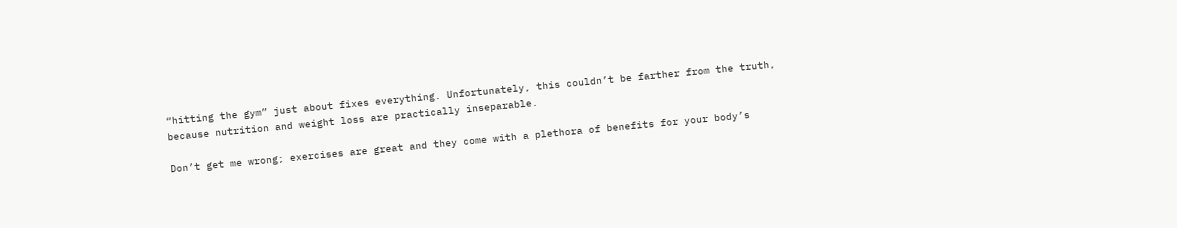“hitting the gym” just about fixes everything. Unfortunately, this couldn’t be farther from the truth, because nutrition and weight loss are practically inseparable.

Don’t get me wrong; exercises are great and they come with a plethora of benefits for your body’s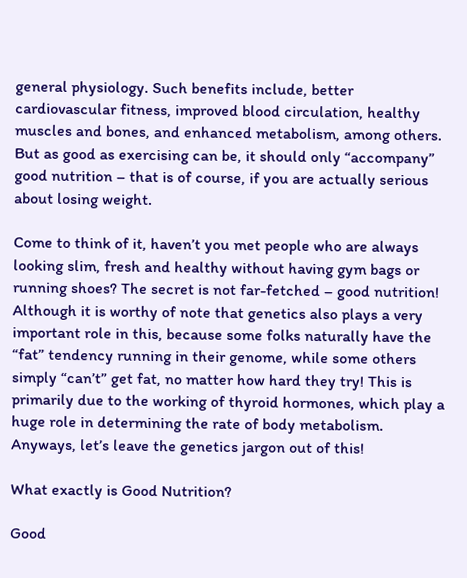general physiology. Such benefits include, better cardiovascular fitness, improved blood circulation, healthy muscles and bones, and enhanced metabolism, among others. But as good as exercising can be, it should only “accompany” good nutrition – that is of course, if you are actually serious about losing weight.

Come to think of it, haven’t you met people who are always looking slim, fresh and healthy without having gym bags or running shoes? The secret is not far-fetched – good nutrition! Although it is worthy of note that genetics also plays a very important role in this, because some folks naturally have the “fat” tendency running in their genome, while some others simply “can’t” get fat, no matter how hard they try! This is primarily due to the working of thyroid hormones, which play a huge role in determining the rate of body metabolism. Anyways, let’s leave the genetics jargon out of this!

What exactly is Good Nutrition?

Good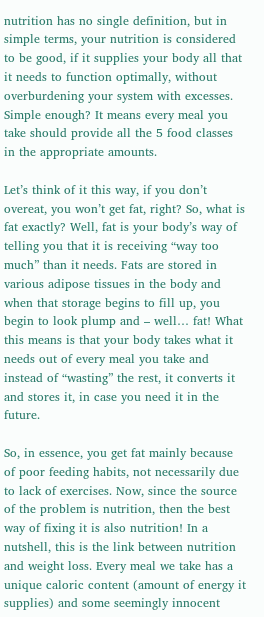nutrition has no single definition, but in simple terms, your nutrition is considered to be good, if it supplies your body all that it needs to function optimally, without overburdening your system with excesses. Simple enough? It means every meal you take should provide all the 5 food classes in the appropriate amounts.

Let’s think of it this way, if you don’t overeat, you won’t get fat, right? So, what is fat exactly? Well, fat is your body’s way of telling you that it is receiving “way too much” than it needs. Fats are stored in various adipose tissues in the body and when that storage begins to fill up, you begin to look plump and – well… fat! What this means is that your body takes what it needs out of every meal you take and instead of “wasting” the rest, it converts it and stores it, in case you need it in the future.

So, in essence, you get fat mainly because of poor feeding habits, not necessarily due to lack of exercises. Now, since the source of the problem is nutrition, then the best way of fixing it is also nutrition! In a nutshell, this is the link between nutrition and weight loss. Every meal we take has a unique caloric content (amount of energy it supplies) and some seemingly innocent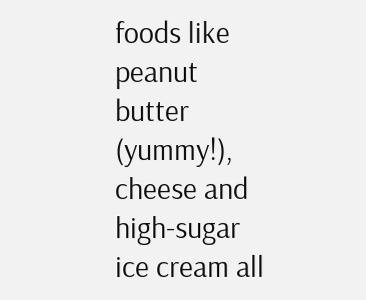foods like peanut butter (yummy!), cheese and high-sugar ice cream all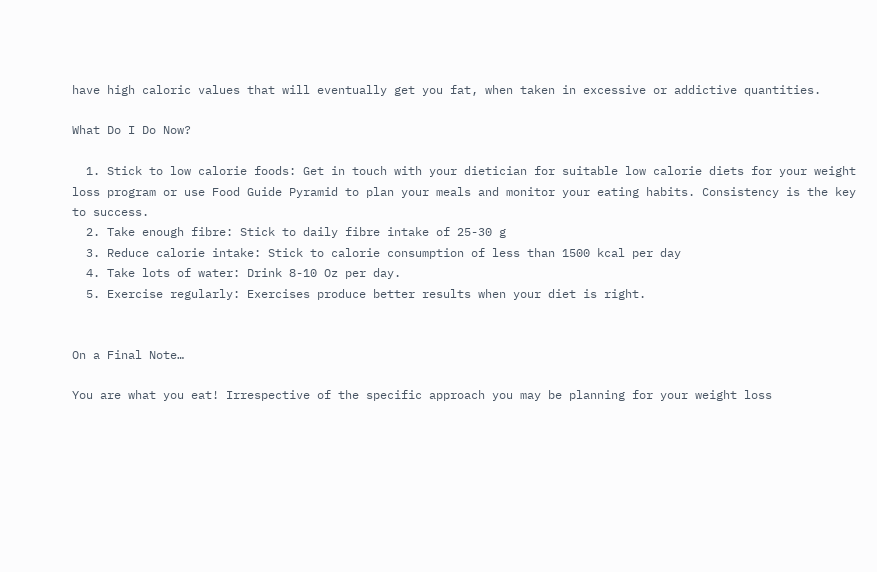have high caloric values that will eventually get you fat, when taken in excessive or addictive quantities.

What Do I Do Now?

  1. Stick to low calorie foods: Get in touch with your dietician for suitable low calorie diets for your weight loss program or use Food Guide Pyramid to plan your meals and monitor your eating habits. Consistency is the key to success.
  2. Take enough fibre: Stick to daily fibre intake of 25-30 g
  3. Reduce calorie intake: Stick to calorie consumption of less than 1500 kcal per day
  4. Take lots of water: Drink 8-10 Oz per day.
  5. Exercise regularly: Exercises produce better results when your diet is right.


On a Final Note…

You are what you eat! Irrespective of the specific approach you may be planning for your weight loss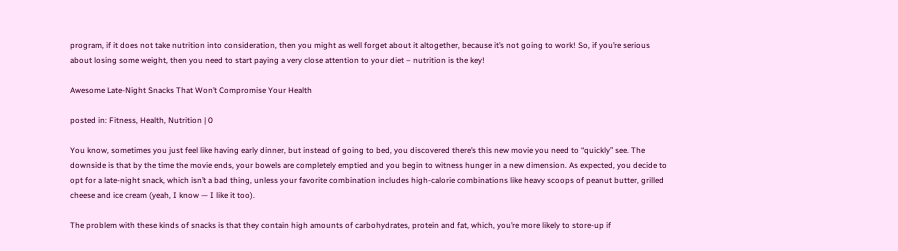program, if it does not take nutrition into consideration, then you might as well forget about it altogether, because it’s not going to work! So, if you’re serious about losing some weight, then you need to start paying a very close attention to your diet – nutrition is the key!

Awesome Late-Night Snacks That Won’t Compromise Your Health

posted in: Fitness, Health, Nutrition | 0

You know, sometimes you just feel like having early dinner, but instead of going to bed, you discovered there’s this new movie you need to “quickly” see. The downside is that by the time the movie ends, your bowels are completely emptied and you begin to witness hunger in a new dimension. As expected, you decide to opt for a late-night snack, which isn’t a bad thing, unless your favorite combination includes high-calorie combinations like heavy scoops of peanut butter, grilled cheese and ice cream (yeah, I know — I like it too).

The problem with these kinds of snacks is that they contain high amounts of carbohydrates, protein and fat, which, you’re more likely to store-up if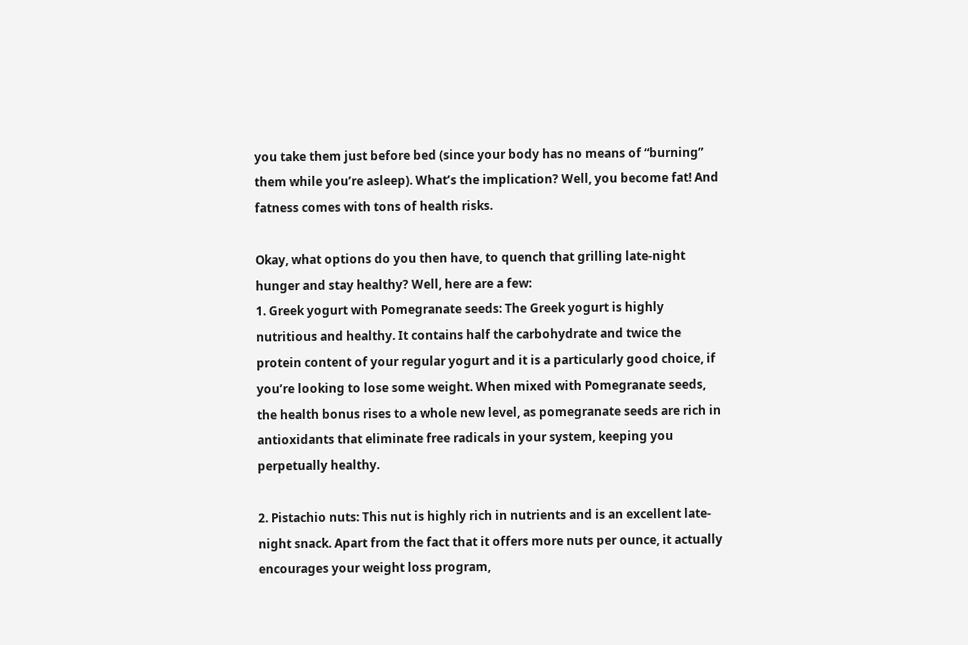you take them just before bed (since your body has no means of “burning” them while you’re asleep). What’s the implication? Well, you become fat! And fatness comes with tons of health risks.

Okay, what options do you then have, to quench that grilling late-night hunger and stay healthy? Well, here are a few:
1. Greek yogurt with Pomegranate seeds: The Greek yogurt is highly nutritious and healthy. It contains half the carbohydrate and twice the protein content of your regular yogurt and it is a particularly good choice, if you’re looking to lose some weight. When mixed with Pomegranate seeds, the health bonus rises to a whole new level, as pomegranate seeds are rich in antioxidants that eliminate free radicals in your system, keeping you perpetually healthy.

2. Pistachio nuts: This nut is highly rich in nutrients and is an excellent late-night snack. Apart from the fact that it offers more nuts per ounce, it actually encourages your weight loss program,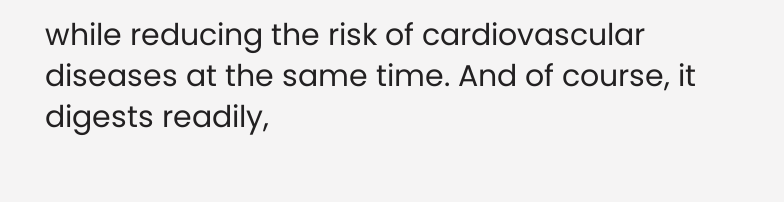while reducing the risk of cardiovascular diseases at the same time. And of course, it digests readily,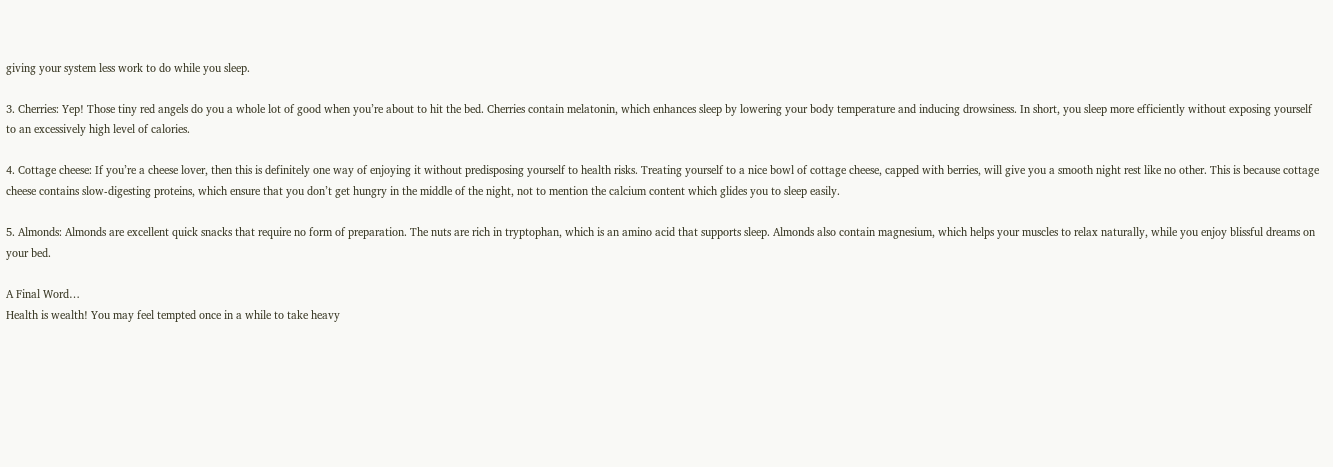giving your system less work to do while you sleep.

3. Cherries: Yep! Those tiny red angels do you a whole lot of good when you’re about to hit the bed. Cherries contain melatonin, which enhances sleep by lowering your body temperature and inducing drowsiness. In short, you sleep more efficiently without exposing yourself to an excessively high level of calories.

4. Cottage cheese: If you’re a cheese lover, then this is definitely one way of enjoying it without predisposing yourself to health risks. Treating yourself to a nice bowl of cottage cheese, capped with berries, will give you a smooth night rest like no other. This is because cottage cheese contains slow-digesting proteins, which ensure that you don’t get hungry in the middle of the night, not to mention the calcium content which glides you to sleep easily.

5. Almonds: Almonds are excellent quick snacks that require no form of preparation. The nuts are rich in tryptophan, which is an amino acid that supports sleep. Almonds also contain magnesium, which helps your muscles to relax naturally, while you enjoy blissful dreams on your bed.

A Final Word…
Health is wealth! You may feel tempted once in a while to take heavy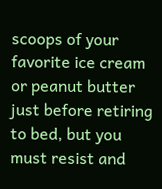scoops of your favorite ice cream or peanut butter just before retiring to bed, but you must resist and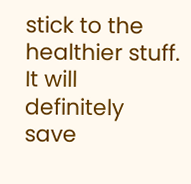stick to the healthier stuff. It will definitely save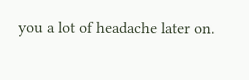you a lot of headache later on.